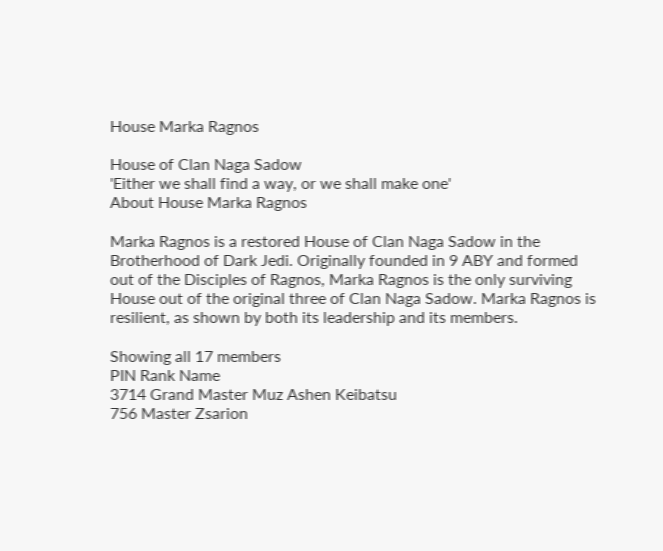House Marka Ragnos

House of Clan Naga Sadow
'Either we shall find a way, or we shall make one'
About House Marka Ragnos

Marka Ragnos is a restored House of Clan Naga Sadow in the Brotherhood of Dark Jedi. Originally founded in 9 ABY and formed out of the Disciples of Ragnos, Marka Ragnos is the only surviving House out of the original three of Clan Naga Sadow. Marka Ragnos is resilient, as shown by both its leadership and its members.

Showing all 17 members
PIN Rank Name
3714 Grand Master Muz Ashen Keibatsu
756 Master Zsarion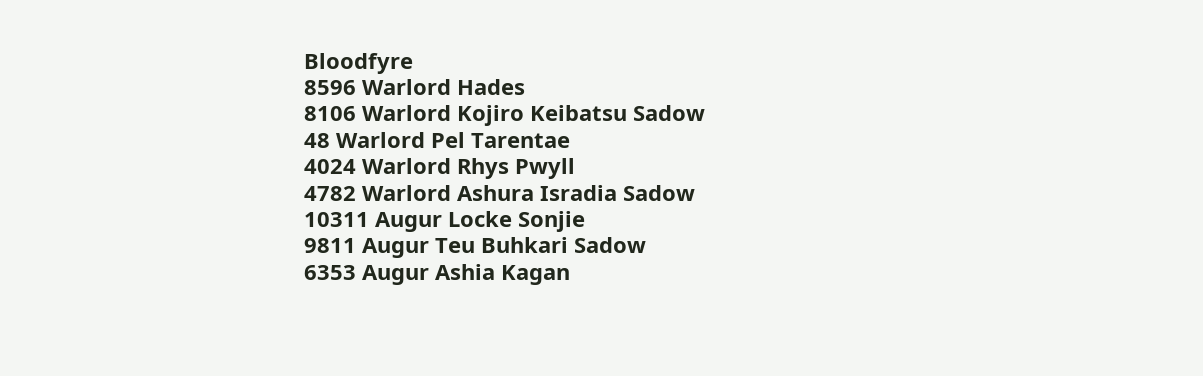Bloodfyre
8596 Warlord Hades
8106 Warlord Kojiro Keibatsu Sadow
48 Warlord Pel Tarentae
4024 Warlord Rhys Pwyll
4782 Warlord Ashura Isradia Sadow
10311 Augur Locke Sonjie
9811 Augur Teu Buhkari Sadow
6353 Augur Ashia Kagan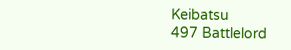Keibatsu
497 Battlelord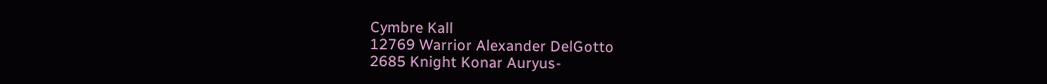Cymbre Kall
12769 Warrior Alexander DelGotto
2685 Knight Konar Auryus-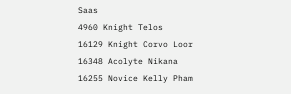Saas
4960 Knight Telos
16129 Knight Corvo Loor
16348 Acolyte Nikana
16255 Novice Kelly Pham